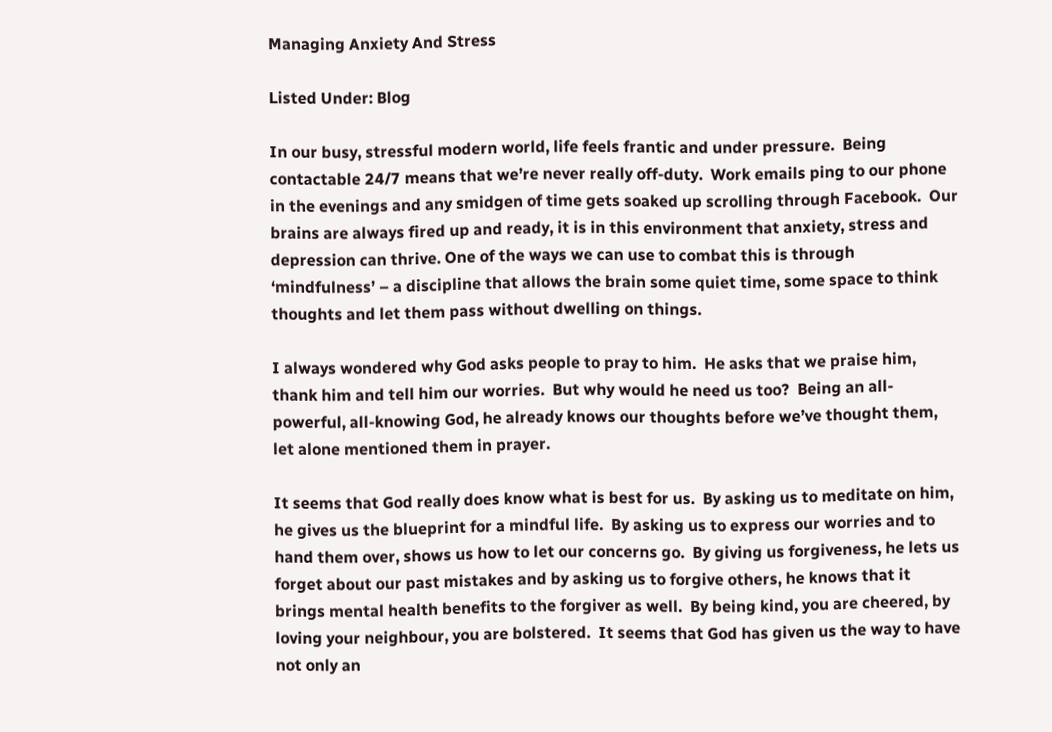Managing Anxiety And Stress

Listed Under: Blog

In our busy, stressful modern world, life feels frantic and under pressure.  Being contactable 24/7 means that we’re never really off-duty.  Work emails ping to our phone in the evenings and any smidgen of time gets soaked up scrolling through Facebook.  Our brains are always fired up and ready, it is in this environment that anxiety, stress and depression can thrive. One of the ways we can use to combat this is through ‘mindfulness’ – a discipline that allows the brain some quiet time, some space to think thoughts and let them pass without dwelling on things.

I always wondered why God asks people to pray to him.  He asks that we praise him, thank him and tell him our worries.  But why would he need us too?  Being an all-powerful, all-knowing God, he already knows our thoughts before we’ve thought them, let alone mentioned them in prayer.

It seems that God really does know what is best for us.  By asking us to meditate on him, he gives us the blueprint for a mindful life.  By asking us to express our worries and to hand them over, shows us how to let our concerns go.  By giving us forgiveness, he lets us forget about our past mistakes and by asking us to forgive others, he knows that it brings mental health benefits to the forgiver as well.  By being kind, you are cheered, by loving your neighbour, you are bolstered.  It seems that God has given us the way to have not only an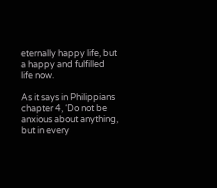eternally happy life, but a happy and fulfilled life now.

As it says in Philippians chapter 4, ‘Do not be anxious about anything, but in every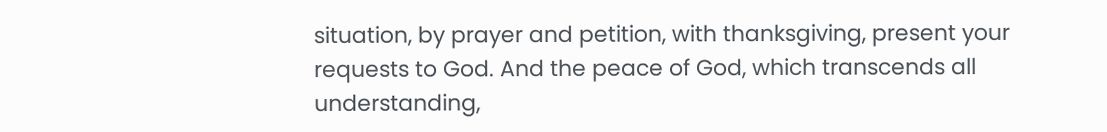situation, by prayer and petition, with thanksgiving, present your requests to God. And the peace of God, which transcends all understanding,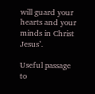will guard your hearts and your minds in Christ Jesus’.

Useful passage to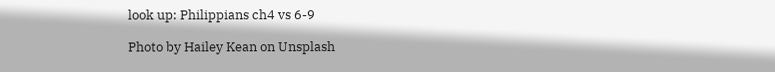look up: Philippians ch4 vs 6-9

Photo by Hailey Kean on Unsplash